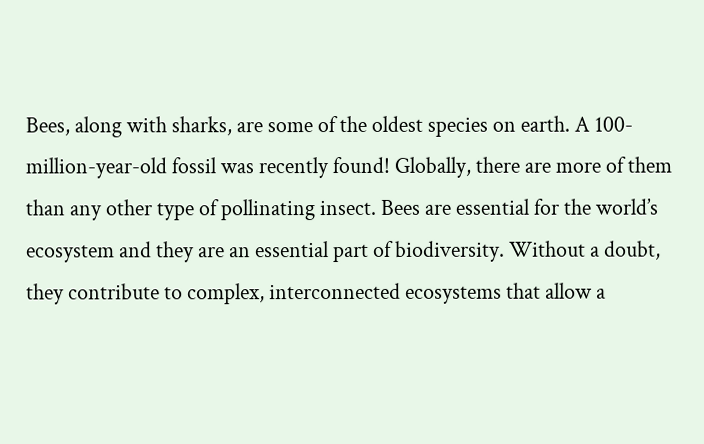Bees, along with sharks, are some of the oldest species on earth. A 100-million-year-old fossil was recently found! Globally, there are more of them than any other type of pollinating insect. Bees are essential for the world’s ecosystem and they are an essential part of biodiversity. Without a doubt, they contribute to complex, interconnected ecosystems that allow a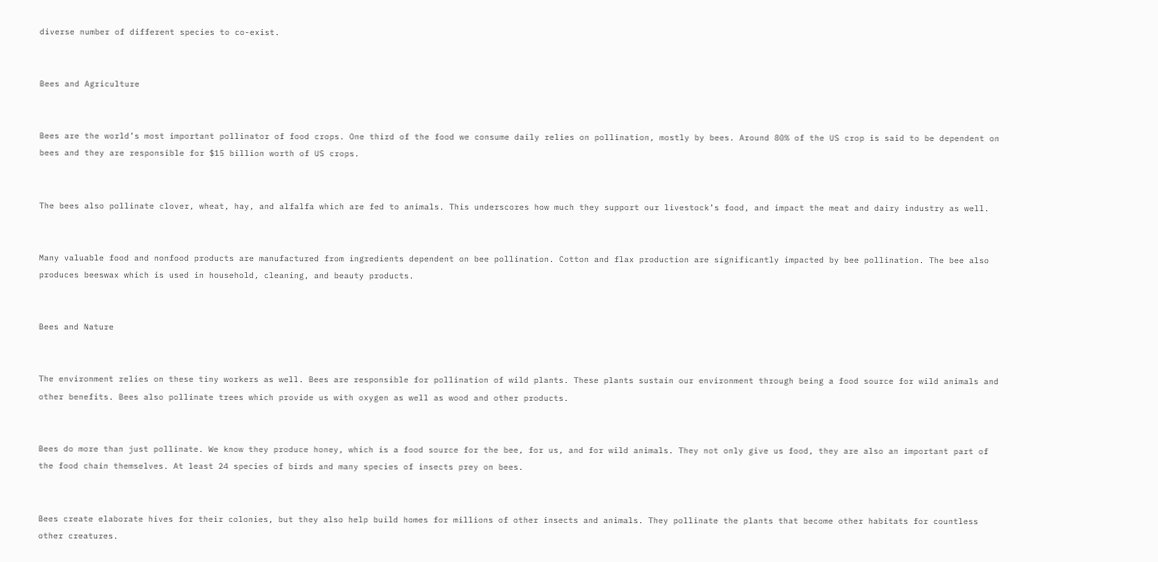diverse number of different species to co-exist.


Bees and Agriculture


Bees are the world’s most important pollinator of food crops. One third of the food we consume daily relies on pollination, mostly by bees. Around 80% of the US crop is said to be dependent on bees and they are responsible for $15 billion worth of US crops.


The bees also pollinate clover, wheat, hay, and alfalfa which are fed to animals. This underscores how much they support our livestock’s food, and impact the meat and dairy industry as well.


Many valuable food and nonfood products are manufactured from ingredients dependent on bee pollination. Cotton and flax production are significantly impacted by bee pollination. The bee also produces beeswax which is used in household, cleaning, and beauty products.


Bees and Nature


The environment relies on these tiny workers as well. Bees are responsible for pollination of wild plants. These plants sustain our environment through being a food source for wild animals and other benefits. Bees also pollinate trees which provide us with oxygen as well as wood and other products.


Bees do more than just pollinate. We know they produce honey, which is a food source for the bee, for us, and for wild animals. They not only give us food, they are also an important part of the food chain themselves. At least 24 species of birds and many species of insects prey on bees.


Bees create elaborate hives for their colonies, but they also help build homes for millions of other insects and animals. They pollinate the plants that become other habitats for countless other creatures.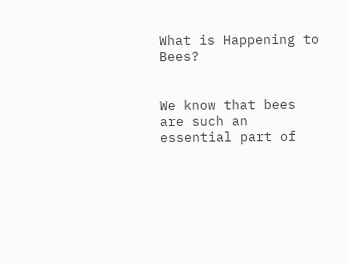What is Happening to Bees?


We know that bees are such an essential part of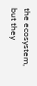the ecosystem, but they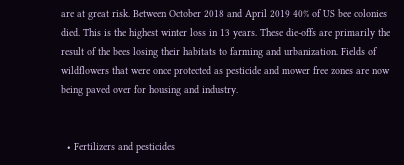are at great risk. Between October 2018 and April 2019 40% of US bee colonies died. This is the highest winter loss in 13 years. These die-offs are primarily the result of the bees losing their habitats to farming and urbanization. Fields of wildflowers that were once protected as pesticide and mower free zones are now being paved over for housing and industry.


  • Fertilizers and pesticides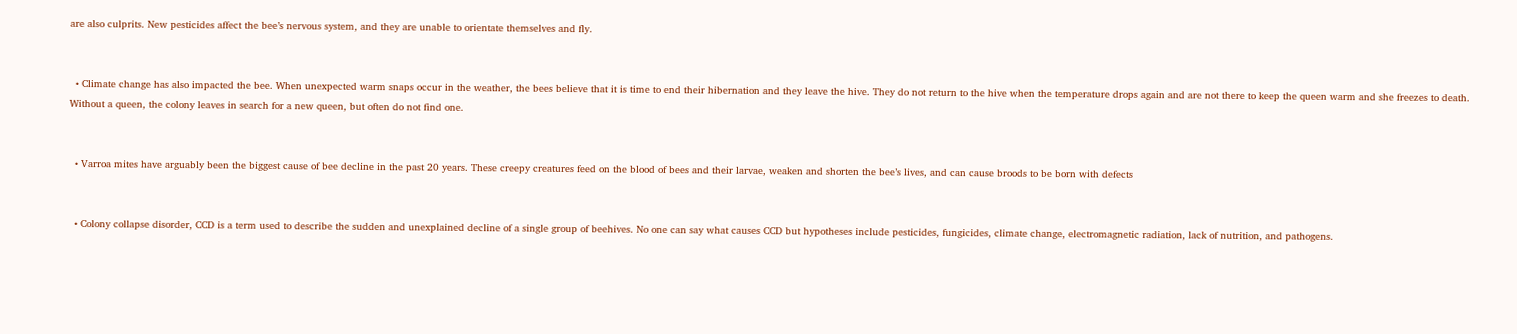are also culprits. New pesticides affect the bee’s nervous system, and they are unable to orientate themselves and fly.


  • Climate change has also impacted the bee. When unexpected warm snaps occur in the weather, the bees believe that it is time to end their hibernation and they leave the hive. They do not return to the hive when the temperature drops again and are not there to keep the queen warm and she freezes to death. Without a queen, the colony leaves in search for a new queen, but often do not find one.


  • Varroa mites have arguably been the biggest cause of bee decline in the past 20 years. These creepy creatures feed on the blood of bees and their larvae, weaken and shorten the bee’s lives, and can cause broods to be born with defects


  • Colony collapse disorder, CCD is a term used to describe the sudden and unexplained decline of a single group of beehives. No one can say what causes CCD but hypotheses include pesticides, fungicides, climate change, electromagnetic radiation, lack of nutrition, and pathogens.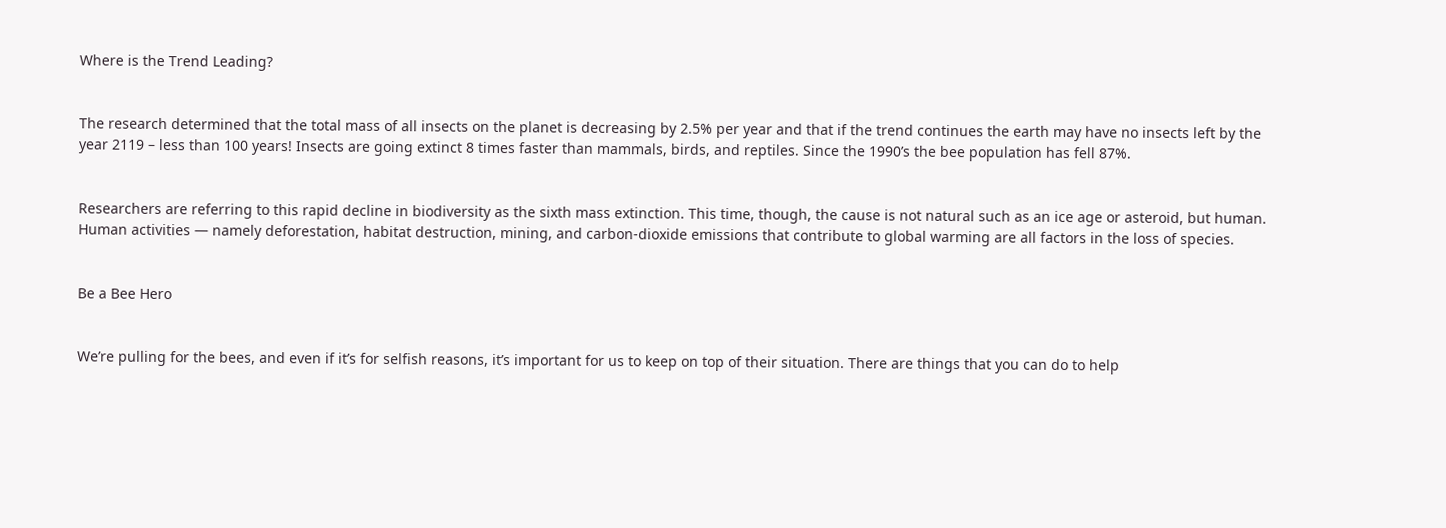Where is the Trend Leading?


The research determined that the total mass of all insects on the planet is decreasing by 2.5% per year and that if the trend continues the earth may have no insects left by the year 2119 – less than 100 years! Insects are going extinct 8 times faster than mammals, birds, and reptiles. Since the 1990’s the bee population has fell 87%.


Researchers are referring to this rapid decline in biodiversity as the sixth mass extinction. This time, though, the cause is not natural such as an ice age or asteroid, but human. Human activities — namely deforestation, habitat destruction, mining, and carbon-dioxide emissions that contribute to global warming are all factors in the loss of species.


Be a Bee Hero


We’re pulling for the bees, and even if it’s for selfish reasons, it’s important for us to keep on top of their situation. There are things that you can do to help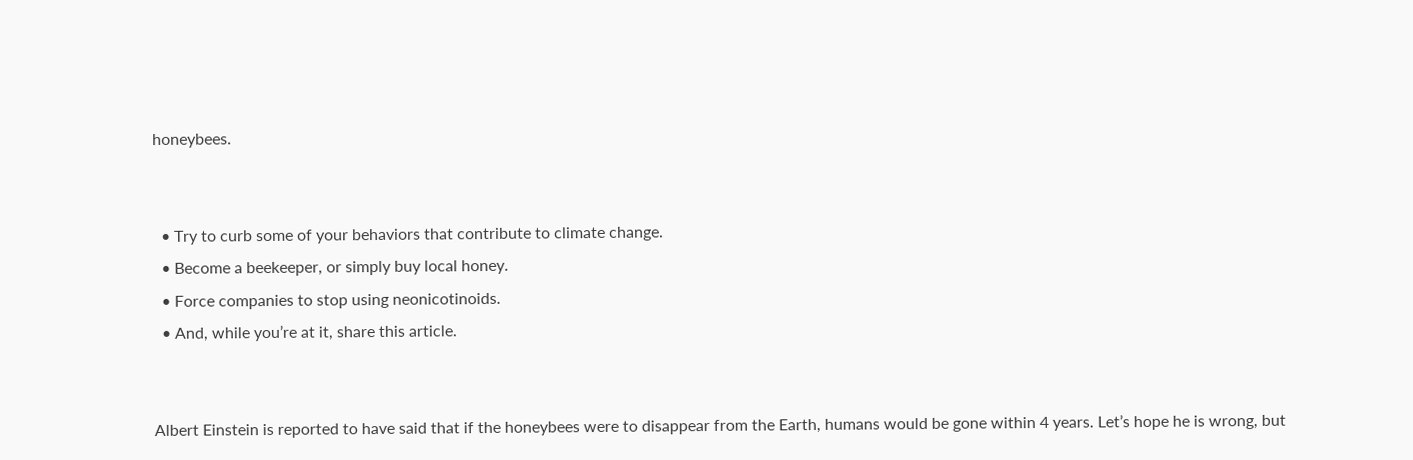honeybees.


  • Try to curb some of your behaviors that contribute to climate change.
  • Become a beekeeper, or simply buy local honey.
  • Force companies to stop using neonicotinoids.
  • And, while you’re at it, share this article.


Albert Einstein is reported to have said that if the honeybees were to disappear from the Earth, humans would be gone within 4 years. Let’s hope he is wrong, but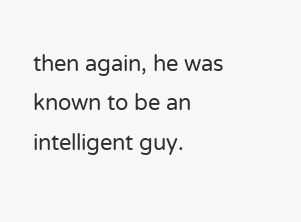then again, he was known to be an intelligent guy.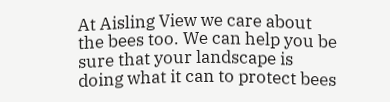At Aisling View we care about the bees too. We can help you be sure that your landscape is doing what it can to protect bees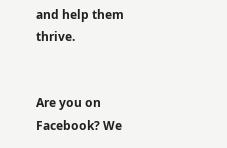and help them thrive.


Are you on Facebook? We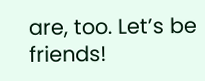are, too. Let’s be friends!